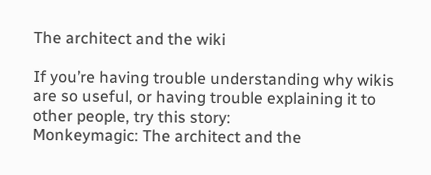The architect and the wiki

If you’re having trouble understanding why wikis are so useful, or having trouble explaining it to other people, try this story:
Monkeymagic: The architect and the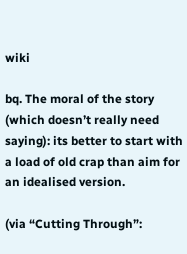wiki

bq. The moral of the story (which doesn’t really need saying): its better to start with a load of old crap than aim for an idealised version.

(via “Cutting Through”: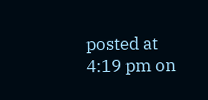posted at 4:19 pm on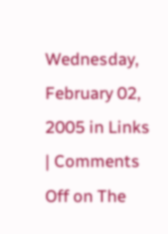Wednesday, February 02, 2005 in Links | Comments Off on The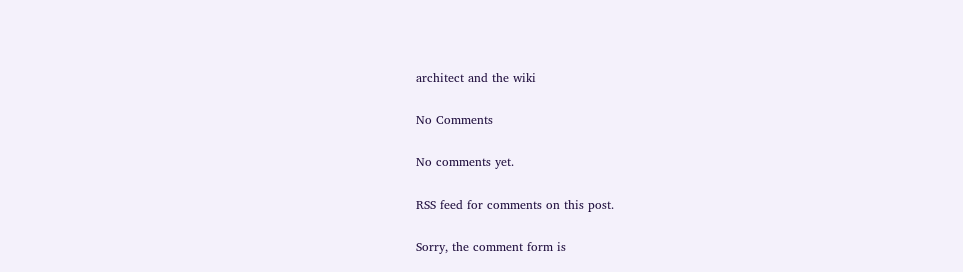architect and the wiki

No Comments

No comments yet.

RSS feed for comments on this post.

Sorry, the comment form is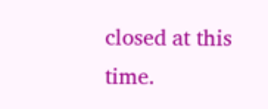closed at this time.